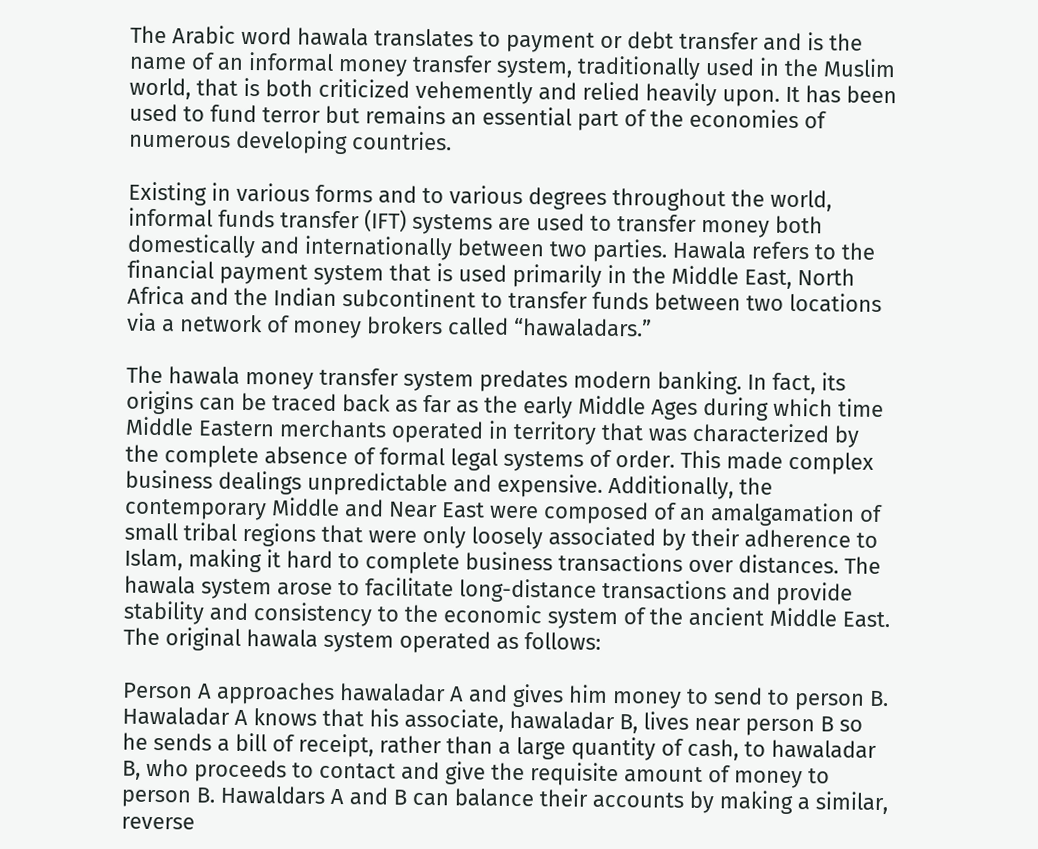The Arabic word hawala translates to payment or debt transfer and is the name of an informal money transfer system, traditionally used in the Muslim world, that is both criticized vehemently and relied heavily upon. It has been used to fund terror but remains an essential part of the economies of numerous developing countries.

Existing in various forms and to various degrees throughout the world, informal funds transfer (IFT) systems are used to transfer money both domestically and internationally between two parties. Hawala refers to the financial payment system that is used primarily in the Middle East, North Africa and the Indian subcontinent to transfer funds between two locations via a network of money brokers called “hawaladars.”

The hawala money transfer system predates modern banking. In fact, its origins can be traced back as far as the early Middle Ages during which time Middle Eastern merchants operated in territory that was characterized by the complete absence of formal legal systems of order. This made complex business dealings unpredictable and expensive. Additionally, the contemporary Middle and Near East were composed of an amalgamation of small tribal regions that were only loosely associated by their adherence to Islam, making it hard to complete business transactions over distances. The hawala system arose to facilitate long-distance transactions and provide stability and consistency to the economic system of the ancient Middle East. The original hawala system operated as follows:

Person A approaches hawaladar A and gives him money to send to person B. Hawaladar A knows that his associate, hawaladar B, lives near person B so he sends a bill of receipt, rather than a large quantity of cash, to hawaladar B, who proceeds to contact and give the requisite amount of money to person B. Hawaldars A and B can balance their accounts by making a similar, reverse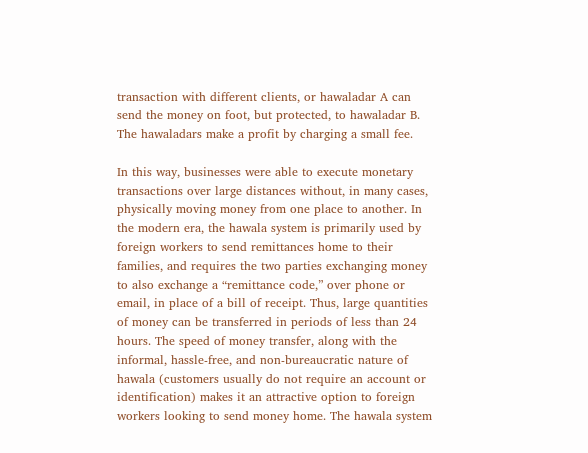transaction with different clients, or hawaladar A can send the money on foot, but protected, to hawaladar B. The hawaladars make a profit by charging a small fee.

In this way, businesses were able to execute monetary transactions over large distances without, in many cases, physically moving money from one place to another. In the modern era, the hawala system is primarily used by foreign workers to send remittances home to their families, and requires the two parties exchanging money to also exchange a “remittance code,” over phone or email, in place of a bill of receipt. Thus, large quantities of money can be transferred in periods of less than 24 hours. The speed of money transfer, along with the informal, hassle-free, and non-bureaucratic nature of hawala (customers usually do not require an account or identification) makes it an attractive option to foreign workers looking to send money home. The hawala system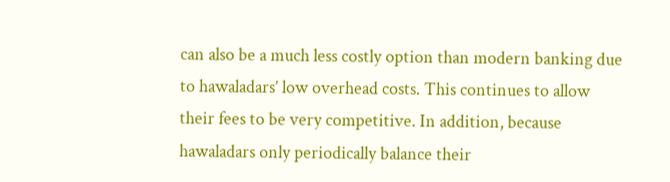can also be a much less costly option than modern banking due to hawaladars’ low overhead costs. This continues to allow their fees to be very competitive. In addition, because hawaladars only periodically balance their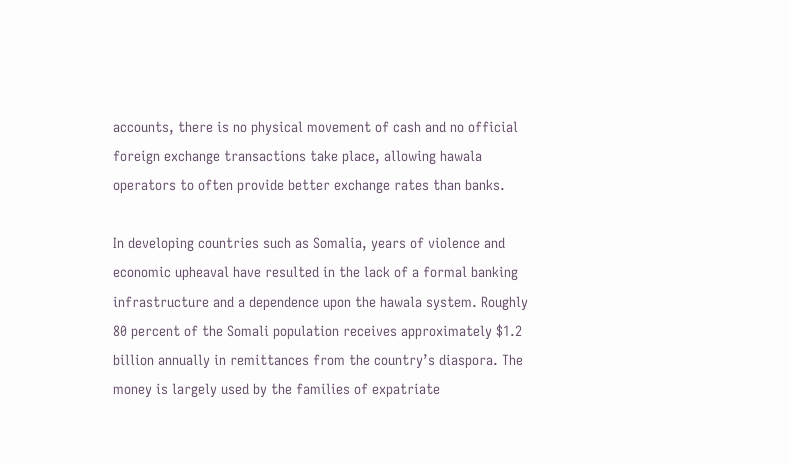accounts, there is no physical movement of cash and no official foreign exchange transactions take place, allowing hawala operators to often provide better exchange rates than banks.

In developing countries such as Somalia, years of violence and economic upheaval have resulted in the lack of a formal banking infrastructure and a dependence upon the hawala system. Roughly 80 percent of the Somali population receives approximately $1.2 billion annually in remittances from the country’s diaspora. The money is largely used by the families of expatriate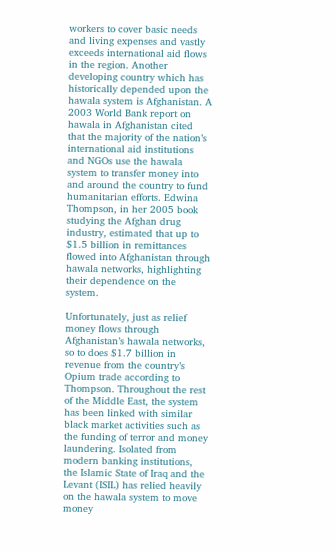workers to cover basic needs and living expenses and vastly exceeds international aid flows in the region. Another developing country which has historically depended upon the hawala system is Afghanistan. A 2003 World Bank report on hawala in Afghanistan cited that the majority of the nation’s international aid institutions and NGOs use the hawala system to transfer money into and around the country to fund humanitarian efforts. Edwina Thompson, in her 2005 book studying the Afghan drug industry, estimated that up to $1.5 billion in remittances flowed into Afghanistan through hawala networks, highlighting their dependence on the system.

Unfortunately, just as relief money flows through Afghanistan’s hawala networks, so to does $1.7 billion in revenue from the country’s Opium trade according to Thompson. Throughout the rest of the Middle East, the system has been linked with similar black market activities such as the funding of terror and money laundering. Isolated from modern banking institutions, the Islamic State of Iraq and the Levant (ISIL) has relied heavily on the hawala system to move money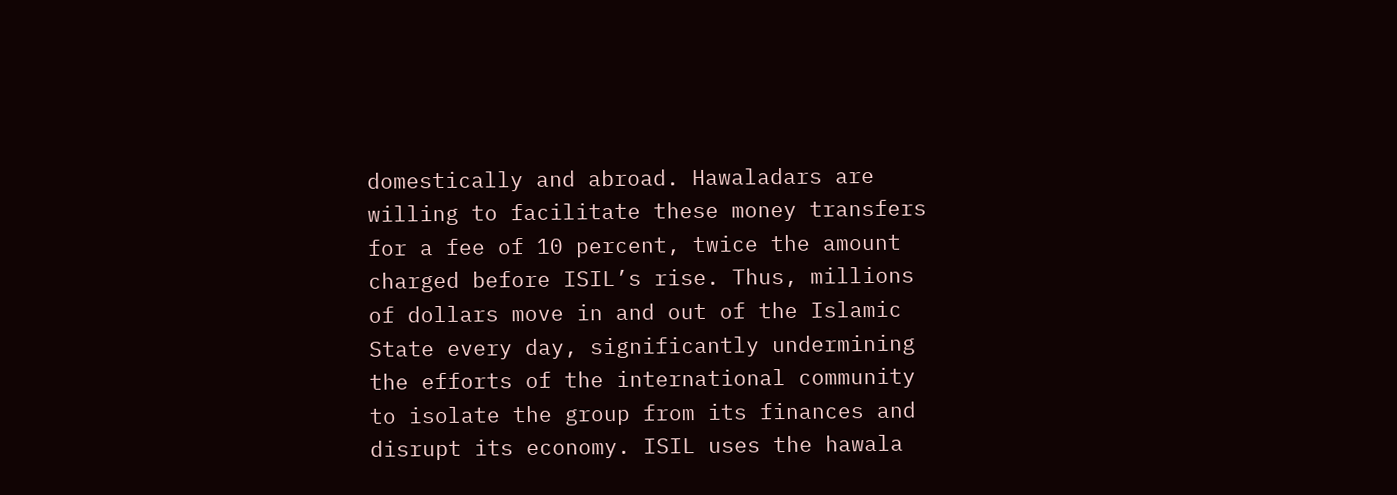domestically and abroad. Hawaladars are willing to facilitate these money transfers for a fee of 10 percent, twice the amount charged before ISIL’s rise. Thus, millions of dollars move in and out of the Islamic State every day, significantly undermining the efforts of the international community to isolate the group from its finances and disrupt its economy. ISIL uses the hawala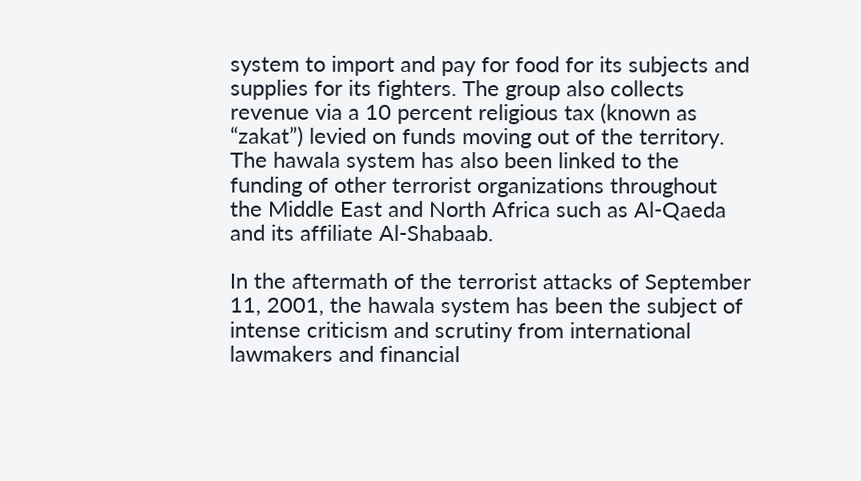system to import and pay for food for its subjects and supplies for its fighters. The group also collects revenue via a 10 percent religious tax (known as “zakat”) levied on funds moving out of the territory. The hawala system has also been linked to the funding of other terrorist organizations throughout the Middle East and North Africa such as Al-Qaeda and its affiliate Al-Shabaab.

In the aftermath of the terrorist attacks of September 11, 2001, the hawala system has been the subject of intense criticism and scrutiny from international lawmakers and financial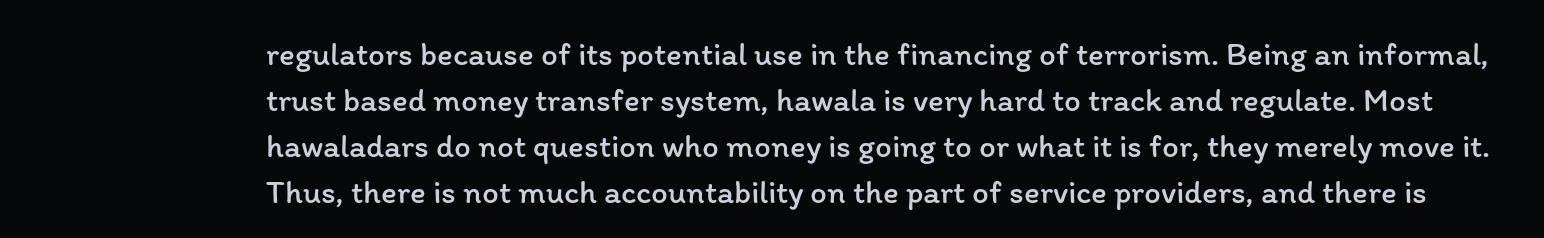regulators because of its potential use in the financing of terrorism. Being an informal, trust based money transfer system, hawala is very hard to track and regulate. Most hawaladars do not question who money is going to or what it is for, they merely move it. Thus, there is not much accountability on the part of service providers, and there is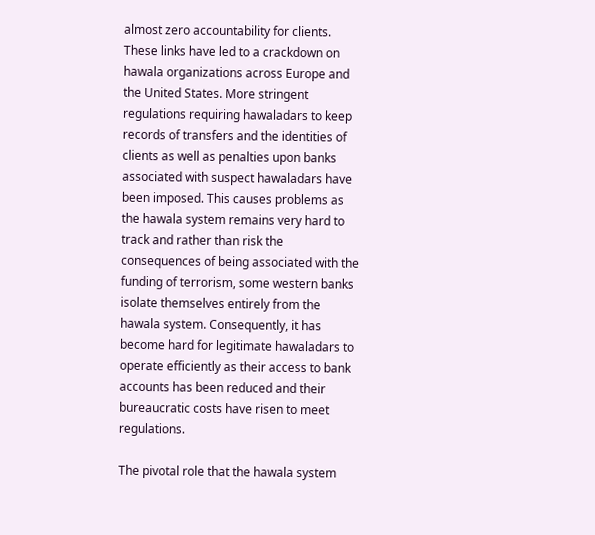almost zero accountability for clients. These links have led to a crackdown on hawala organizations across Europe and the United States. More stringent regulations requiring hawaladars to keep records of transfers and the identities of clients as well as penalties upon banks associated with suspect hawaladars have been imposed. This causes problems as the hawala system remains very hard to track and rather than risk the consequences of being associated with the funding of terrorism, some western banks isolate themselves entirely from the hawala system. Consequently, it has become hard for legitimate hawaladars to operate efficiently as their access to bank accounts has been reduced and their bureaucratic costs have risen to meet regulations.

The pivotal role that the hawala system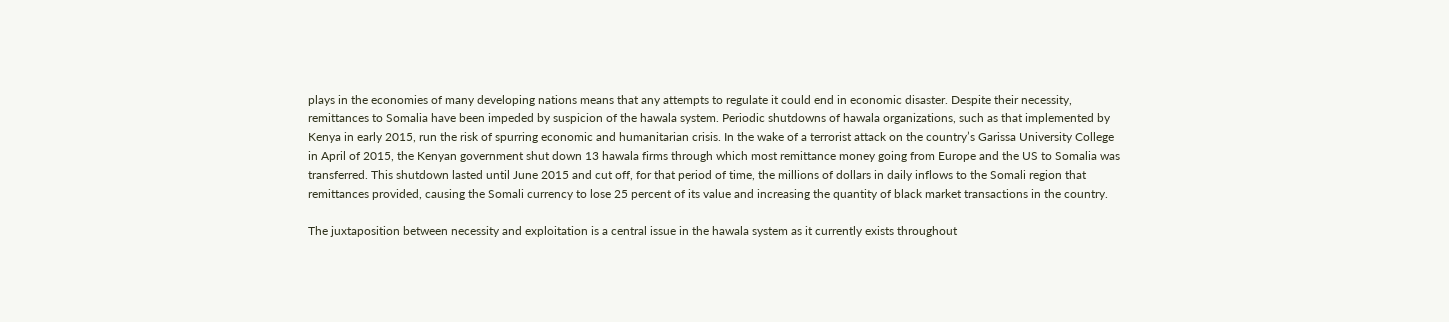plays in the economies of many developing nations means that any attempts to regulate it could end in economic disaster. Despite their necessity, remittances to Somalia have been impeded by suspicion of the hawala system. Periodic shutdowns of hawala organizations, such as that implemented by Kenya in early 2015, run the risk of spurring economic and humanitarian crisis. In the wake of a terrorist attack on the country’s Garissa University College in April of 2015, the Kenyan government shut down 13 hawala firms through which most remittance money going from Europe and the US to Somalia was transferred. This shutdown lasted until June 2015 and cut off, for that period of time, the millions of dollars in daily inflows to the Somali region that remittances provided, causing the Somali currency to lose 25 percent of its value and increasing the quantity of black market transactions in the country.

The juxtaposition between necessity and exploitation is a central issue in the hawala system as it currently exists throughout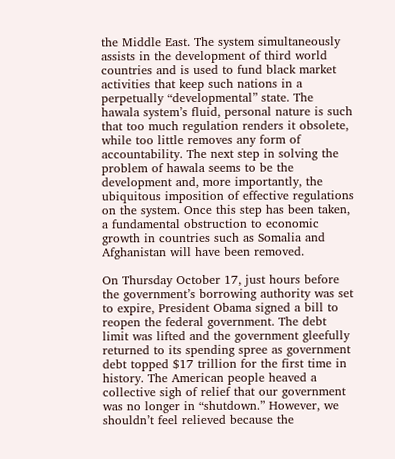the Middle East. The system simultaneously assists in the development of third world countries and is used to fund black market activities that keep such nations in a perpetually “developmental” state. The hawala system’s fluid, personal nature is such that too much regulation renders it obsolete, while too little removes any form of accountability. The next step in solving the problem of hawala seems to be the development and, more importantly, the ubiquitous imposition of effective regulations on the system. Once this step has been taken, a fundamental obstruction to economic growth in countries such as Somalia and Afghanistan will have been removed.

On Thursday October 17, just hours before the government’s borrowing authority was set to expire, President Obama signed a bill to reopen the federal government. The debt limit was lifted and the government gleefully returned to its spending spree as government debt topped $17 trillion for the first time in history. The American people heaved a collective sigh of relief that our government was no longer in “shutdown.” However, we shouldn’t feel relieved because the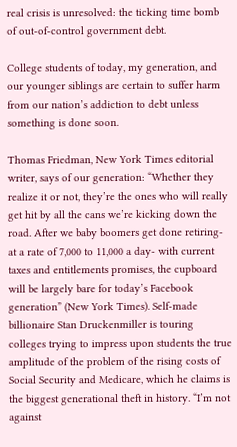real crisis is unresolved: the ticking time bomb of out-of-control government debt.

College students of today, my generation, and our younger siblings are certain to suffer harm from our nation’s addiction to debt unless something is done soon.

Thomas Friedman, New York Times editorial writer, says of our generation: “Whether they realize it or not, they’re the ones who will really get hit by all the cans we’re kicking down the road. After we baby boomers get done retiring- at a rate of 7,000 to 11,000 a day- with current taxes and entitlements promises, the cupboard will be largely bare for today’s Facebook generation” (New York Times). Self-made billionaire Stan Druckenmiller is touring colleges trying to impress upon students the true amplitude of the problem of the rising costs of Social Security and Medicare, which he claims is the biggest generational theft in history. “I’m not against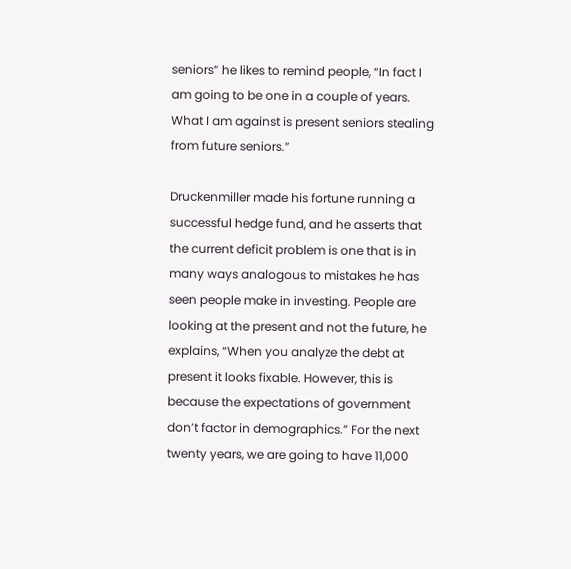seniors” he likes to remind people, “In fact I am going to be one in a couple of years. What I am against is present seniors stealing from future seniors.”

Druckenmiller made his fortune running a successful hedge fund, and he asserts that the current deficit problem is one that is in many ways analogous to mistakes he has seen people make in investing. People are looking at the present and not the future, he explains, “When you analyze the debt at present it looks fixable. However, this is because the expectations of government don’t factor in demographics.” For the next twenty years, we are going to have 11,000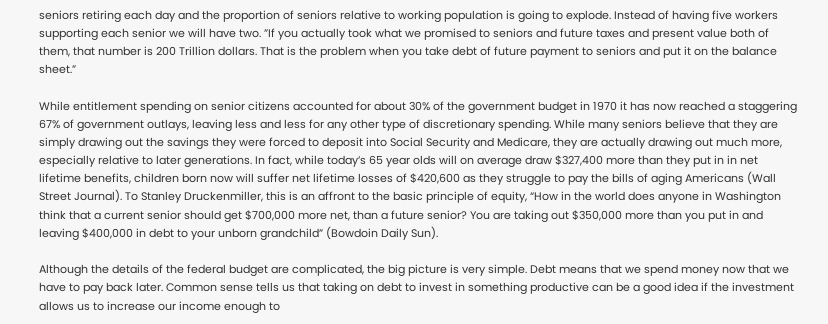seniors retiring each day and the proportion of seniors relative to working population is going to explode. Instead of having five workers supporting each senior we will have two. ”If you actually took what we promised to seniors and future taxes and present value both of them, that number is 200 Trillion dollars. That is the problem when you take debt of future payment to seniors and put it on the balance sheet.”

While entitlement spending on senior citizens accounted for about 30% of the government budget in 1970 it has now reached a staggering 67% of government outlays, leaving less and less for any other type of discretionary spending. While many seniors believe that they are simply drawing out the savings they were forced to deposit into Social Security and Medicare, they are actually drawing out much more, especially relative to later generations. In fact, while today’s 65 year olds will on average draw $327,400 more than they put in in net lifetime benefits, children born now will suffer net lifetime losses of $420,600 as they struggle to pay the bills of aging Americans (Wall Street Journal). To Stanley Druckenmiller, this is an affront to the basic principle of equity, “How in the world does anyone in Washington think that a current senior should get $700,000 more net, than a future senior? You are taking out $350,000 more than you put in and leaving $400,000 in debt to your unborn grandchild” (Bowdoin Daily Sun).

Although the details of the federal budget are complicated, the big picture is very simple. Debt means that we spend money now that we have to pay back later. Common sense tells us that taking on debt to invest in something productive can be a good idea if the investment allows us to increase our income enough to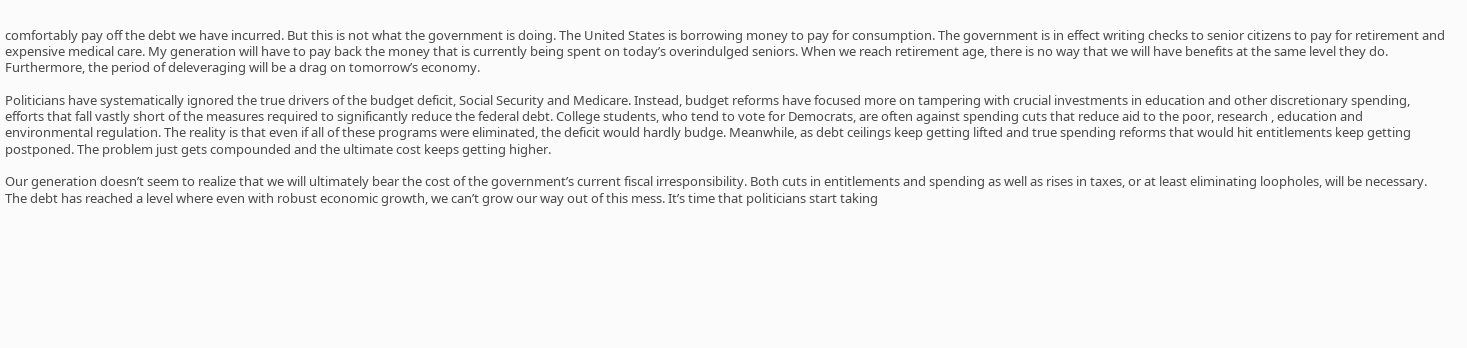comfortably pay off the debt we have incurred. But this is not what the government is doing. The United States is borrowing money to pay for consumption. The government is in effect writing checks to senior citizens to pay for retirement and expensive medical care. My generation will have to pay back the money that is currently being spent on today’s overindulged seniors. When we reach retirement age, there is no way that we will have benefits at the same level they do. Furthermore, the period of deleveraging will be a drag on tomorrow’s economy.

Politicians have systematically ignored the true drivers of the budget deficit, Social Security and Medicare. Instead, budget reforms have focused more on tampering with crucial investments in education and other discretionary spending, efforts that fall vastly short of the measures required to significantly reduce the federal debt. College students, who tend to vote for Democrats, are often against spending cuts that reduce aid to the poor, research , education and environmental regulation. The reality is that even if all of these programs were eliminated, the deficit would hardly budge. Meanwhile, as debt ceilings keep getting lifted and true spending reforms that would hit entitlements keep getting postponed. The problem just gets compounded and the ultimate cost keeps getting higher.

Our generation doesn’t seem to realize that we will ultimately bear the cost of the government’s current fiscal irresponsibility. Both cuts in entitlements and spending as well as rises in taxes, or at least eliminating loopholes, will be necessary. The debt has reached a level where even with robust economic growth, we can’t grow our way out of this mess. It’s time that politicians start taking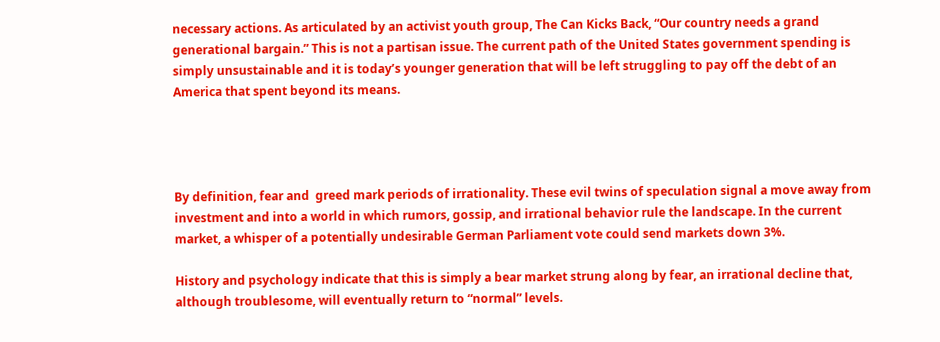necessary actions. As articulated by an activist youth group, The Can Kicks Back, “Our country needs a grand generational bargain.” This is not a partisan issue. The current path of the United States government spending is simply unsustainable and it is today’s younger generation that will be left struggling to pay off the debt of an America that spent beyond its means.




By definition, fear and  greed mark periods of irrationality. These evil twins of speculation signal a move away from investment and into a world in which rumors, gossip, and irrational behavior rule the landscape. In the current market, a whisper of a potentially undesirable German Parliament vote could send markets down 3%.

History and psychology indicate that this is simply a bear market strung along by fear, an irrational decline that, although troublesome, will eventually return to “normal” levels.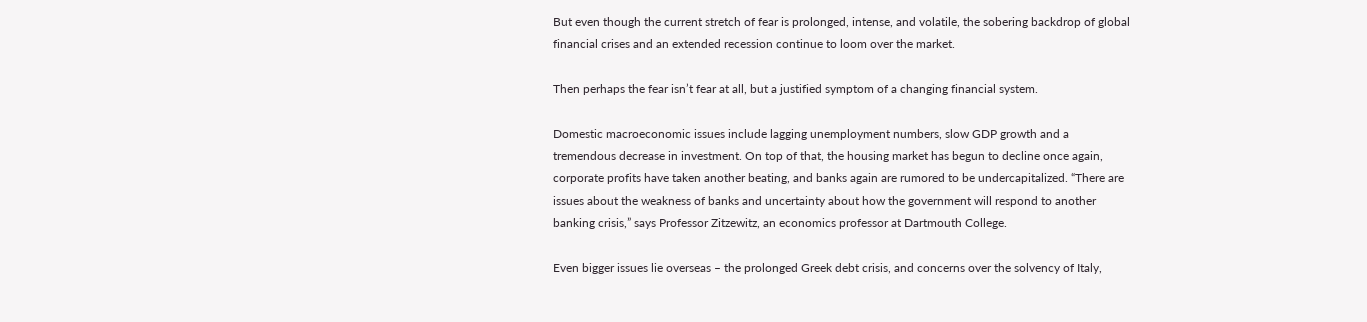But even though the current stretch of fear is prolonged, intense, and volatile, the sobering backdrop of global financial crises and an extended recession continue to loom over the market.

Then perhaps the fear isn’t fear at all, but a justified symptom of a changing financial system.

Domestic macroeconomic issues include lagging unemployment numbers, slow GDP growth and a tremendous decrease in investment. On top of that, the housing market has begun to decline once again, corporate profits have taken another beating, and banks again are rumored to be undercapitalized. “There are issues about the weakness of banks and uncertainty about how the government will respond to another banking crisis,” says Professor Zitzewitz, an economics professor at Dartmouth College.

Even bigger issues lie overseas – the prolonged Greek debt crisis, and concerns over the solvency of Italy,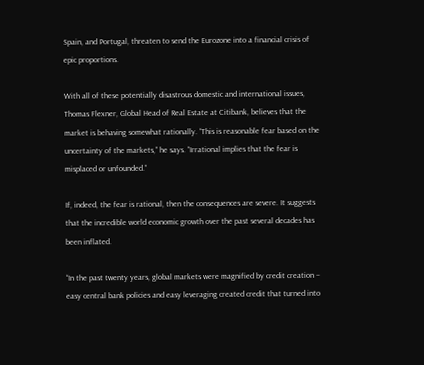Spain, and Portugal, threaten to send the Eurozone into a financial crisis of epic proportions.

With all of these potentially disastrous domestic and international issues, Thomas Flexner, Global Head of Real Estate at Citibank, believes that the market is behaving somewhat rationally. “This is reasonable fear based on the uncertainty of the markets,” he says. “Irrational implies that the fear is misplaced or unfounded.”

If, indeed, the fear is rational, then the consequences are severe. It suggests that the incredible world economic growth over the past several decades has been inflated.

“In the past twenty years, global markets were magnified by credit creation – easy central bank policies and easy leveraging created credit that turned into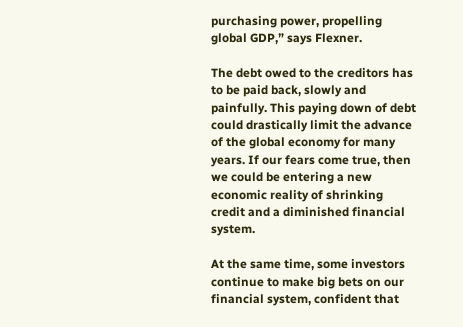purchasing power, propelling global GDP,” says Flexner.

The debt owed to the creditors has to be paid back, slowly and painfully. This paying down of debt could drastically limit the advance of the global economy for many years. If our fears come true, then we could be entering a new economic reality of shrinking credit and a diminished financial  system.

At the same time, some investors continue to make big bets on our financial system, confident that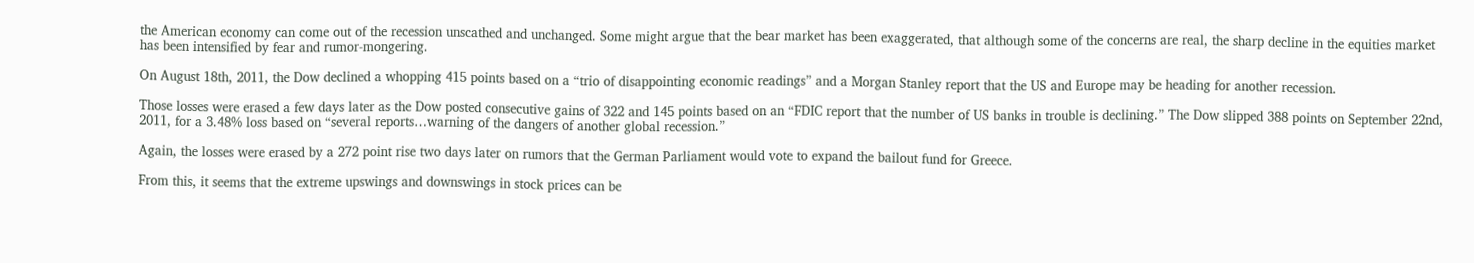the American economy can come out of the recession unscathed and unchanged. Some might argue that the bear market has been exaggerated, that although some of the concerns are real, the sharp decline in the equities market has been intensified by fear and rumor-mongering.

On August 18th, 2011, the Dow declined a whopping 415 points based on a “trio of disappointing economic readings” and a Morgan Stanley report that the US and Europe may be heading for another recession.

Those losses were erased a few days later as the Dow posted consecutive gains of 322 and 145 points based on an “FDIC report that the number of US banks in trouble is declining.” The Dow slipped 388 points on September 22nd, 2011, for a 3.48% loss based on “several reports…warning of the dangers of another global recession.”

Again, the losses were erased by a 272 point rise two days later on rumors that the German Parliament would vote to expand the bailout fund for Greece.

From this, it seems that the extreme upswings and downswings in stock prices can be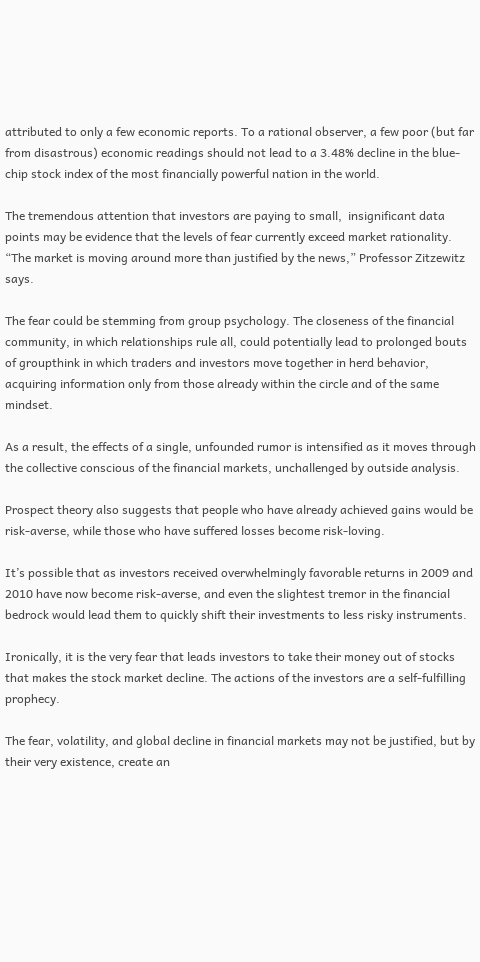attributed to only a few economic reports. To a rational observer, a few poor (but far from disastrous) economic readings should not lead to a 3.48% decline in the blue-chip stock index of the most financially powerful nation in the world.

The tremendous attention that investors are paying to small,  insignificant data points may be evidence that the levels of fear currently exceed market rationality. “The market is moving around more than justified by the news,” Professor Zitzewitz says.

The fear could be stemming from group psychology. The closeness of the financial community, in which relationships rule all, could potentially lead to prolonged bouts of groupthink in which traders and investors move together in herd behavior, acquiring information only from those already within the circle and of the same mindset.

As a result, the effects of a single, unfounded rumor is intensified as it moves through the collective conscious of the financial markets, unchallenged by outside analysis.

Prospect theory also suggests that people who have already achieved gains would be risk-averse, while those who have suffered losses become risk-loving.

It’s possible that as investors received overwhelmingly favorable returns in 2009 and 2010 have now become risk-averse, and even the slightest tremor in the financial bedrock would lead them to quickly shift their investments to less risky instruments.

Ironically, it is the very fear that leads investors to take their money out of stocks that makes the stock market decline. The actions of the investors are a self-fulfilling prophecy.

The fear, volatility, and global decline in financial markets may not be justified, but by their very existence, create an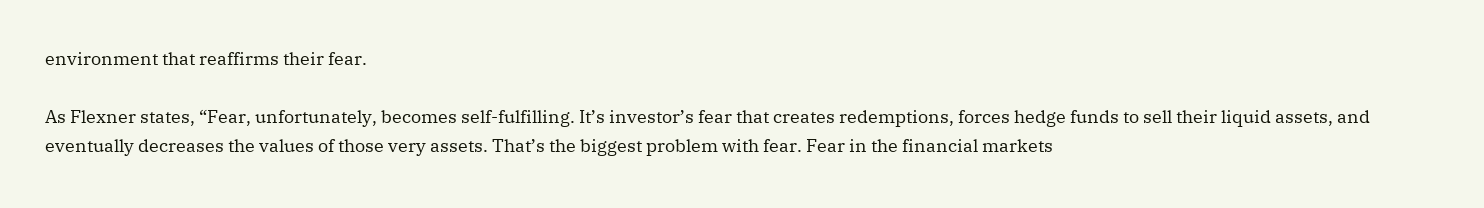environment that reaffirms their fear.

As Flexner states, “Fear, unfortunately, becomes self-fulfilling. It’s investor’s fear that creates redemptions, forces hedge funds to sell their liquid assets, and eventually decreases the values of those very assets. That’s the biggest problem with fear. Fear in the financial markets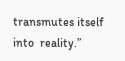transmutes itself into  reality.”